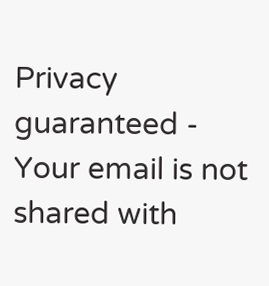Privacy guaranteed - Your email is not shared with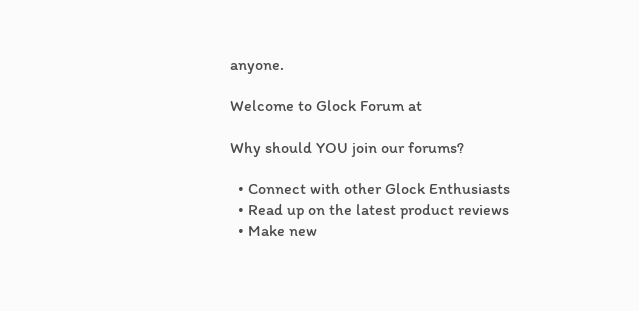anyone.

Welcome to Glock Forum at

Why should YOU join our forums?

  • Connect with other Glock Enthusiasts
  • Read up on the latest product reviews
  • Make new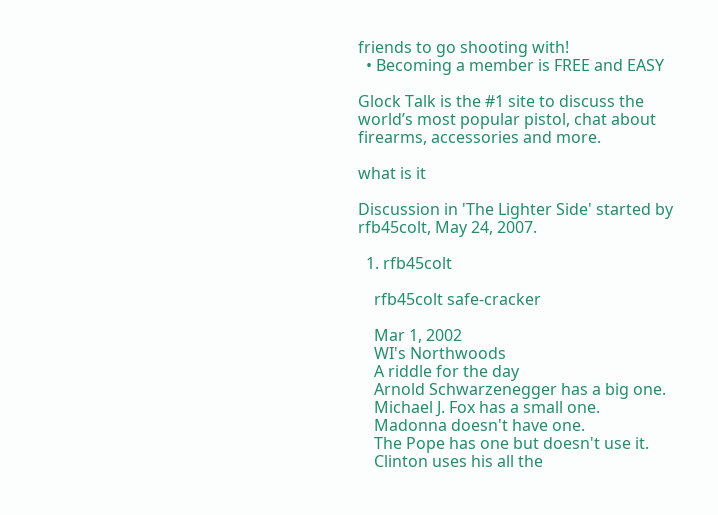friends to go shooting with!
  • Becoming a member is FREE and EASY

Glock Talk is the #1 site to discuss the world’s most popular pistol, chat about firearms, accessories and more.

what is it

Discussion in 'The Lighter Side' started by rfb45colt, May 24, 2007.

  1. rfb45colt

    rfb45colt safe-cracker

    Mar 1, 2002
    WI's Northwoods
    A riddle for the day
    Arnold Schwarzenegger has a big one.
    Michael J. Fox has a small one.
    Madonna doesn't have one.
    The Pope has one but doesn't use it.
    Clinton uses his all the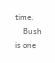time.
    Bush is one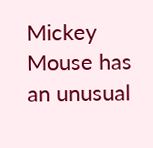Mickey Mouse has an unusual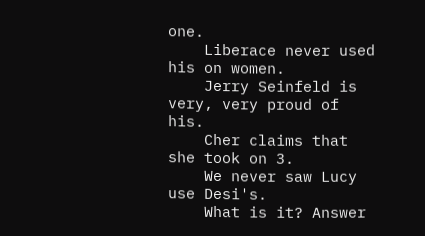one.
    Liberace never used his on women.
    Jerry Seinfeld is very, very proud of his.
    Cher claims that she took on 3.
    We never saw Lucy use Desi's.
    What is it? Answer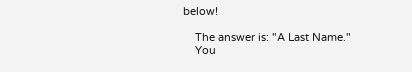below!

    The answer is: "A Last Name."
    You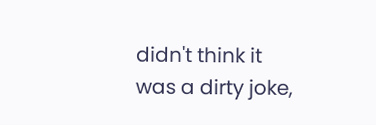didn't think it was a dirty joke,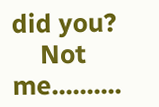did you?
    Not me..........